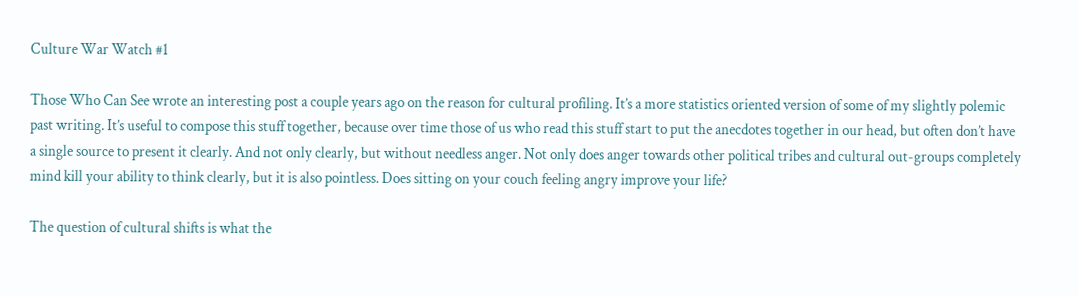Culture War Watch #1

Those Who Can See wrote an interesting post a couple years ago on the reason for cultural profiling. It’s a more statistics oriented version of some of my slightly polemic past writing. It’s useful to compose this stuff together, because over time those of us who read this stuff start to put the anecdotes together in our head, but often don’t have a single source to present it clearly. And not only clearly, but without needless anger. Not only does anger towards other political tribes and cultural out-groups completely mind kill your ability to think clearly, but it is also pointless. Does sitting on your couch feeling angry improve your life?

The question of cultural shifts is what the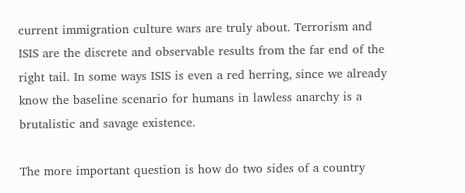current immigration culture wars are truly about. Terrorism and ISIS are the discrete and observable results from the far end of the right tail. In some ways ISIS is even a red herring, since we already know the baseline scenario for humans in lawless anarchy is a brutalistic and savage existence.

The more important question is how do two sides of a country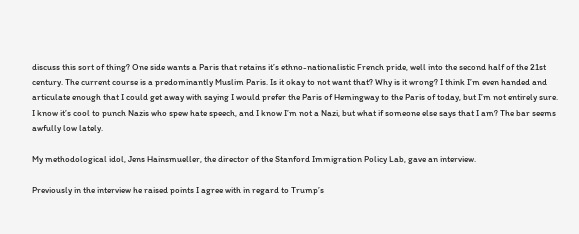discuss this sort of thing? One side wants a Paris that retains it’s ethno-nationalistic French pride, well into the second half of the 21st century. The current course is a predominantly Muslim Paris. Is it okay to not want that? Why is it wrong? I think I’m even handed and articulate enough that I could get away with saying I would prefer the Paris of Hemingway to the Paris of today, but I’m not entirely sure. I know it’s cool to punch Nazis who spew hate speech, and I know I’m not a Nazi, but what if someone else says that I am? The bar seems awfully low lately.

My methodological idol, Jens Hainsmueller, the director of the Stanford Immigration Policy Lab, gave an interview.

Previously in the interview he raised points I agree with in regard to Trump’s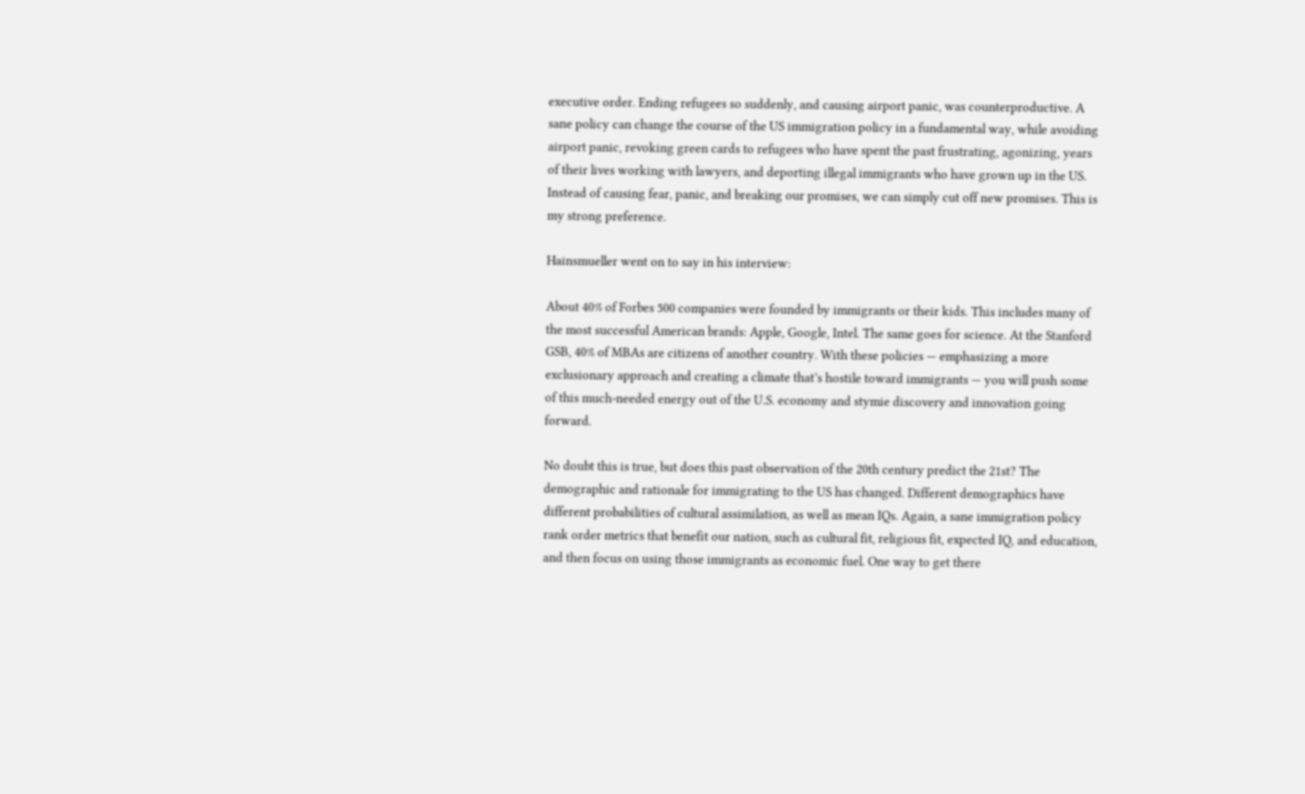executive order. Ending refugees so suddenly, and causing airport panic, was counterproductive. A sane policy can change the course of the US immigration policy in a fundamental way, while avoiding airport panic, revoking green cards to refugees who have spent the past frustrating, agonizing, years of their lives working with lawyers, and deporting illegal immigrants who have grown up in the US. Instead of causing fear, panic, and breaking our promises, we can simply cut off new promises. This is my strong preference.

Hainsmueller went on to say in his interview:

About 40% of Forbes 500 companies were founded by immigrants or their kids. This includes many of the most successful American brands: Apple, Google, Intel. The same goes for science. At the Stanford GSB, 40% of MBAs are citizens of another country. With these policies — emphasizing a more exclusionary approach and creating a climate that’s hostile toward immigrants — you will push some of this much-needed energy out of the U.S. economy and stymie discovery and innovation going forward.

No doubt this is true, but does this past observation of the 20th century predict the 21st? The demographic and rationale for immigrating to the US has changed. Different demographics have different probabilities of cultural assimilation, as well as mean IQs. Again, a sane immigration policy rank order metrics that benefit our nation, such as cultural fit, religious fit, expected IQ, and education, and then focus on using those immigrants as economic fuel. One way to get there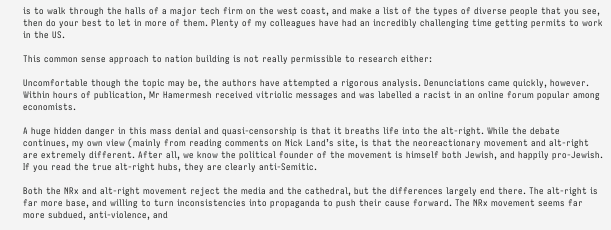is to walk through the halls of a major tech firm on the west coast, and make a list of the types of diverse people that you see, then do your best to let in more of them. Plenty of my colleagues have had an incredibly challenging time getting permits to work in the US.

This common sense approach to nation building is not really permissible to research either:

Uncomfortable though the topic may be, the authors have attempted a rigorous analysis. Denunciations came quickly, however. Within hours of publication, Mr Hamermesh received vitriolic messages and was labelled a racist in an online forum popular among economists.

A huge hidden danger in this mass denial and quasi-censorship is that it breaths life into the alt-right. While the debate continues, my own view (mainly from reading comments on Nick Land’s site, is that the neoreactionary movement and alt-right are extremely different. After all, we know the political founder of the movement is himself both Jewish, and happily pro-Jewish. If you read the true alt-right hubs, they are clearly anti-Semitic.

Both the NRx and alt-right movement reject the media and the cathedral, but the differences largely end there. The alt-right is far more base, and willing to turn inconsistencies into propaganda to push their cause forward. The NRx movement seems far more subdued, anti-violence, and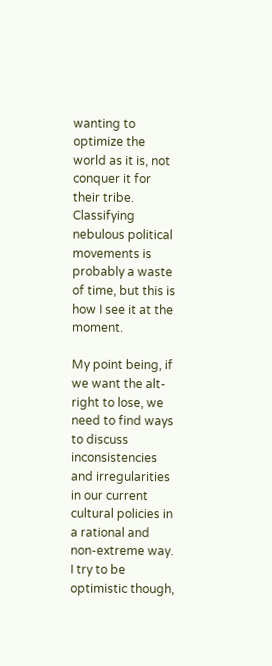wanting to optimize the world as it is, not conquer it for their tribe. Classifying nebulous political movements is probably a waste of time, but this is how I see it at the moment.

My point being, if we want the alt-right to lose, we need to find ways to discuss inconsistencies and irregularities in our current cultural policies in a rational and non-extreme way. I try to be optimistic though,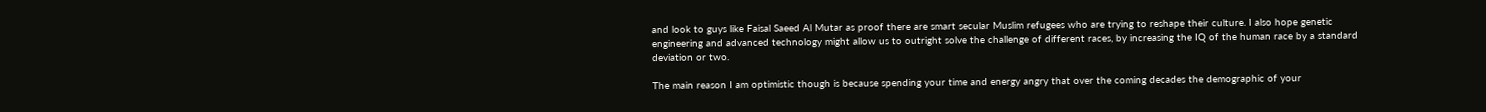and look to guys like Faisal Saeed Al Mutar as proof there are smart secular Muslim refugees who are trying to reshape their culture. I also hope genetic engineering and advanced technology might allow us to outright solve the challenge of different races, by increasing the IQ of the human race by a standard deviation or two.

The main reason I am optimistic though is because spending your time and energy angry that over the coming decades the demographic of your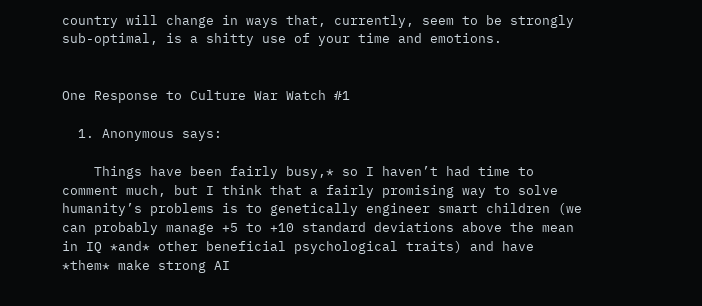country will change in ways that, currently, seem to be strongly sub-optimal, is a shitty use of your time and emotions.


One Response to Culture War Watch #1

  1. Anonymous says:

    Things have been fairly busy,* so I haven’t had time to comment much, but I think that a fairly promising way to solve humanity’s problems is to genetically engineer smart children (we can probably manage +5 to +10 standard deviations above the mean in IQ *and* other beneficial psychological traits) and have *them* make strong AI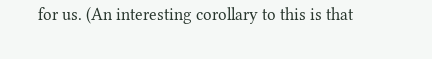for us. (An interesting corollary to this is that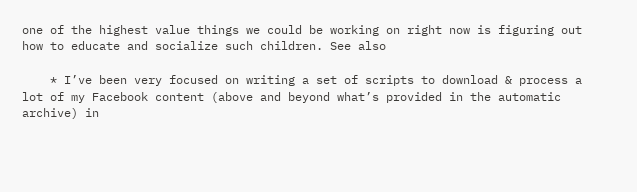one of the highest value things we could be working on right now is figuring out how to educate and socialize such children. See also

    * I’ve been very focused on writing a set of scripts to download & process a lot of my Facebook content (above and beyond what’s provided in the automatic archive) in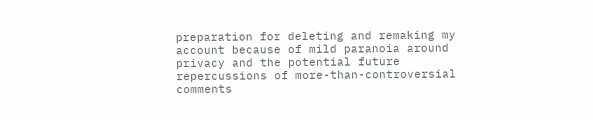preparation for deleting and remaking my account because of mild paranoia around privacy and the potential future repercussions of more-than-controversial comments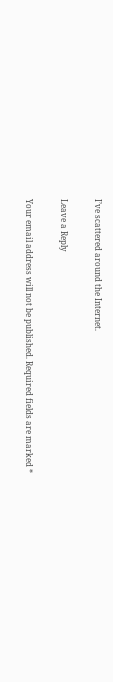I’ve scattered around the Internet.

Leave a Reply

Your email address will not be published. Required fields are marked *